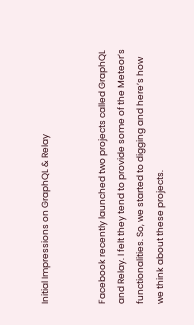Initial Impressions on GraphQL & Relay


Facebook recently launched two projects called GraphQL and Relay. I felt they tend to provide some of the Meteor’s functionalities. So, we started to digging and here’s how we think about these projects.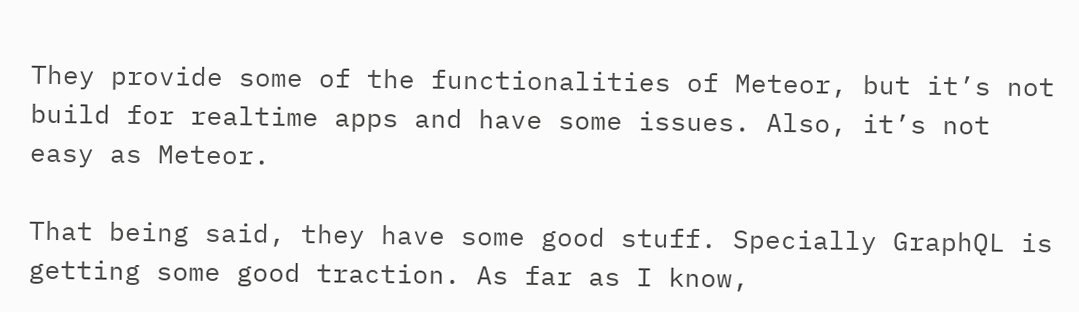They provide some of the functionalities of Meteor, but it’s not build for realtime apps and have some issues. Also, it’s not easy as Meteor.

That being said, they have some good stuff. Specially GraphQL is getting some good traction. As far as I know,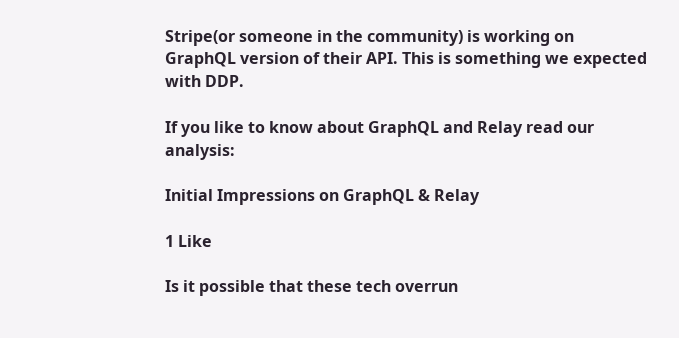Stripe(or someone in the community) is working on GraphQL version of their API. This is something we expected with DDP.

If you like to know about GraphQL and Relay read our analysis:

Initial Impressions on GraphQL & Relay

1 Like

Is it possible that these tech overrun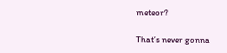meteor?

That’s never gonna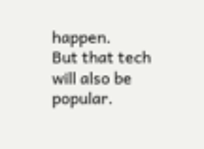happen.
But that tech will also be popular.